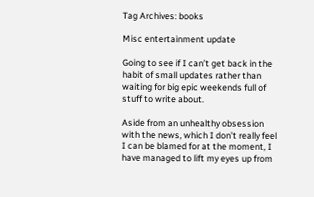Tag Archives: books

Misc entertainment update

Going to see if I can’t get back in the habit of small updates rather than waiting for big epic weekends full of stuff to write about.

Aside from an unhealthy obsession with the news, which I don’t really feel I can be blamed for at the moment, I have managed to lift my eyes up from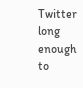Twitter long enough to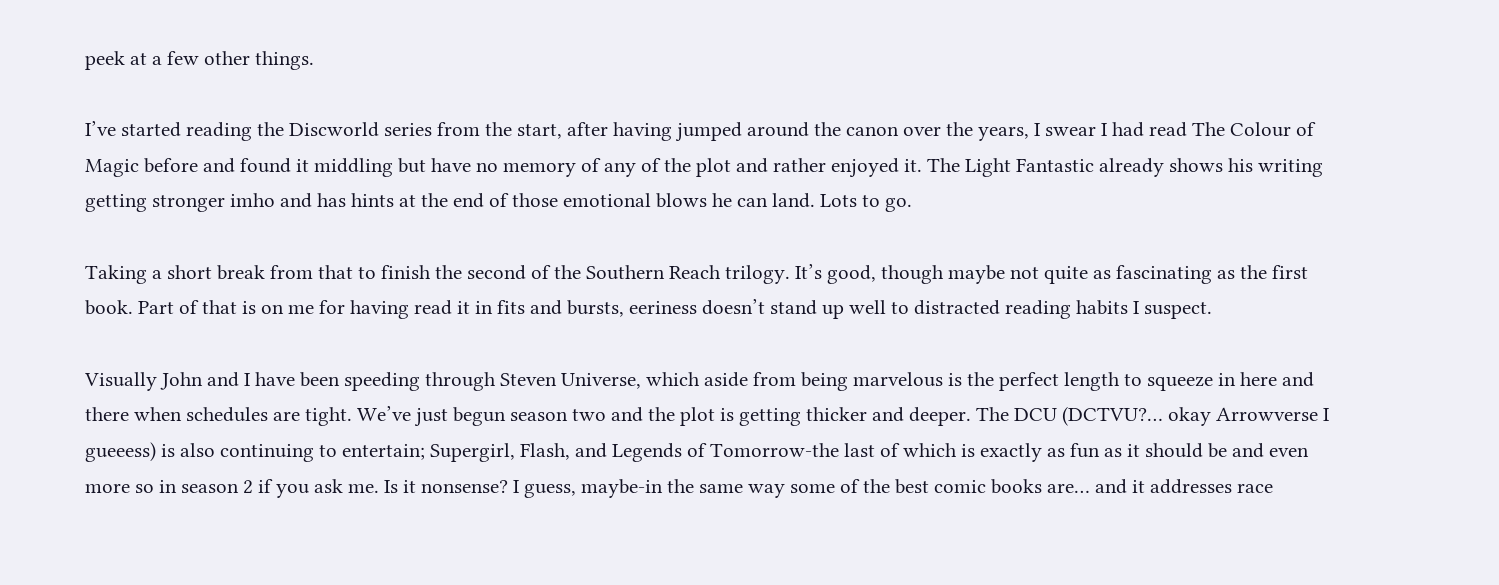peek at a few other things.

I’ve started reading the Discworld series from the start, after having jumped around the canon over the years, I swear I had read The Colour of Magic before and found it middling but have no memory of any of the plot and rather enjoyed it. The Light Fantastic already shows his writing getting stronger imho and has hints at the end of those emotional blows he can land. Lots to go.

Taking a short break from that to finish the second of the Southern Reach trilogy. It’s good, though maybe not quite as fascinating as the first book. Part of that is on me for having read it in fits and bursts, eeriness doesn’t stand up well to distracted reading habits I suspect.

Visually John and I have been speeding through Steven Universe, which aside from being marvelous is the perfect length to squeeze in here and there when schedules are tight. We’ve just begun season two and the plot is getting thicker and deeper. The DCU (DCTVU?… okay Arrowverse I gueeess) is also continuing to entertain; Supergirl, Flash, and Legends of Tomorrow-the last of which is exactly as fun as it should be and even more so in season 2 if you ask me. Is it nonsense? I guess, maybe-in the same way some of the best comic books are… and it addresses race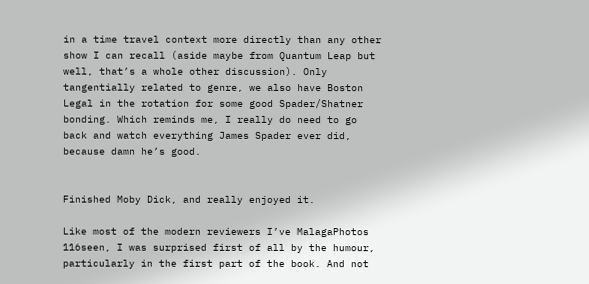in a time travel context more directly than any other show I can recall (aside maybe from Quantum Leap but well, that’s a whole other discussion). Only tangentially related to genre, we also have Boston Legal in the rotation for some good Spader/Shatner bonding. Which reminds me, I really do need to go back and watch everything James Spader ever did, because damn he’s good.


Finished Moby Dick, and really enjoyed it.

Like most of the modern reviewers I’ve MalagaPhotos 116seen, I was surprised first of all by the humour, particularly in the first part of the book. And not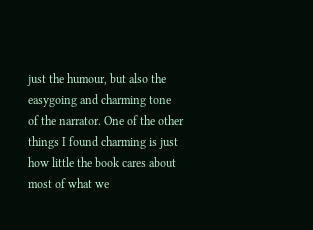just the humour, but also the easygoing and charming tone of the narrator. One of the other things I found charming is just how little the book cares about most of what we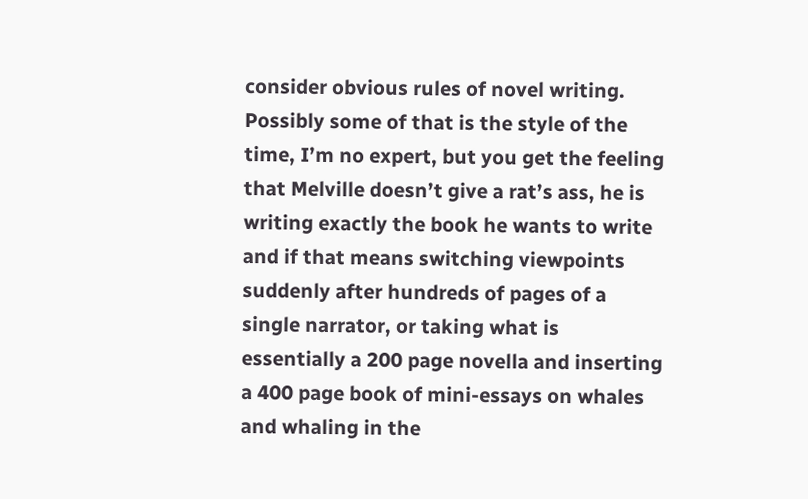consider obvious rules of novel writing. Possibly some of that is the style of the time, I’m no expert, but you get the feeling that Melville doesn’t give a rat’s ass, he is writing exactly the book he wants to write and if that means switching viewpoints suddenly after hundreds of pages of a single narrator, or taking what is essentially a 200 page novella and inserting a 400 page book of mini-essays on whales and whaling in the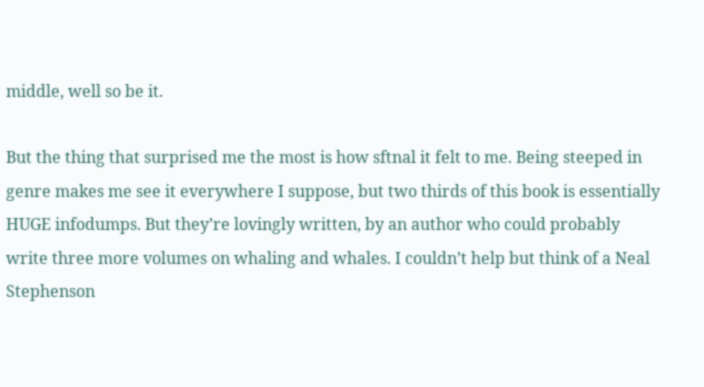middle, well so be it.

But the thing that surprised me the most is how sftnal it felt to me. Being steeped in genre makes me see it everywhere I suppose, but two thirds of this book is essentially HUGE infodumps. But they’re lovingly written, by an author who could probably write three more volumes on whaling and whales. I couldn’t help but think of a Neal Stephenson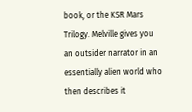book, or the KSR Mars Trilogy. Melville gives you an outsider narrator in an essentially alien world who then describes it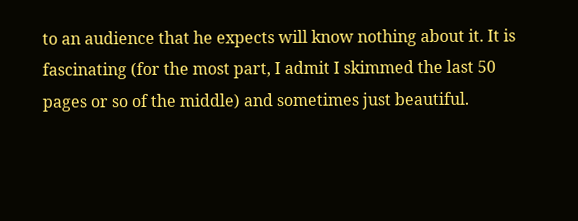to an audience that he expects will know nothing about it. It is fascinating (for the most part, I admit I skimmed the last 50 pages or so of the middle) and sometimes just beautiful.